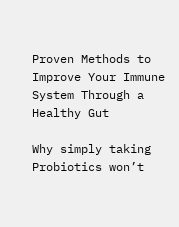Proven Methods to Improve Your Immune System Through a Healthy Gut

Why simply taking Probiotics won’t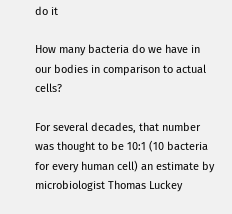do it

How many bacteria do we have in our bodies in comparison to actual cells?

For several decades, that number was thought to be 10:1 (10 bacteria for every human cell) an estimate by microbiologist Thomas Luckey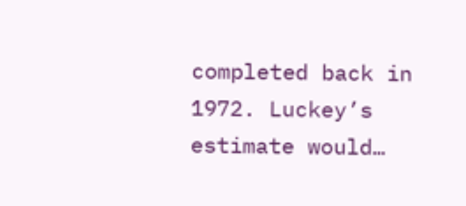completed back in 1972. Luckey’s estimate would…